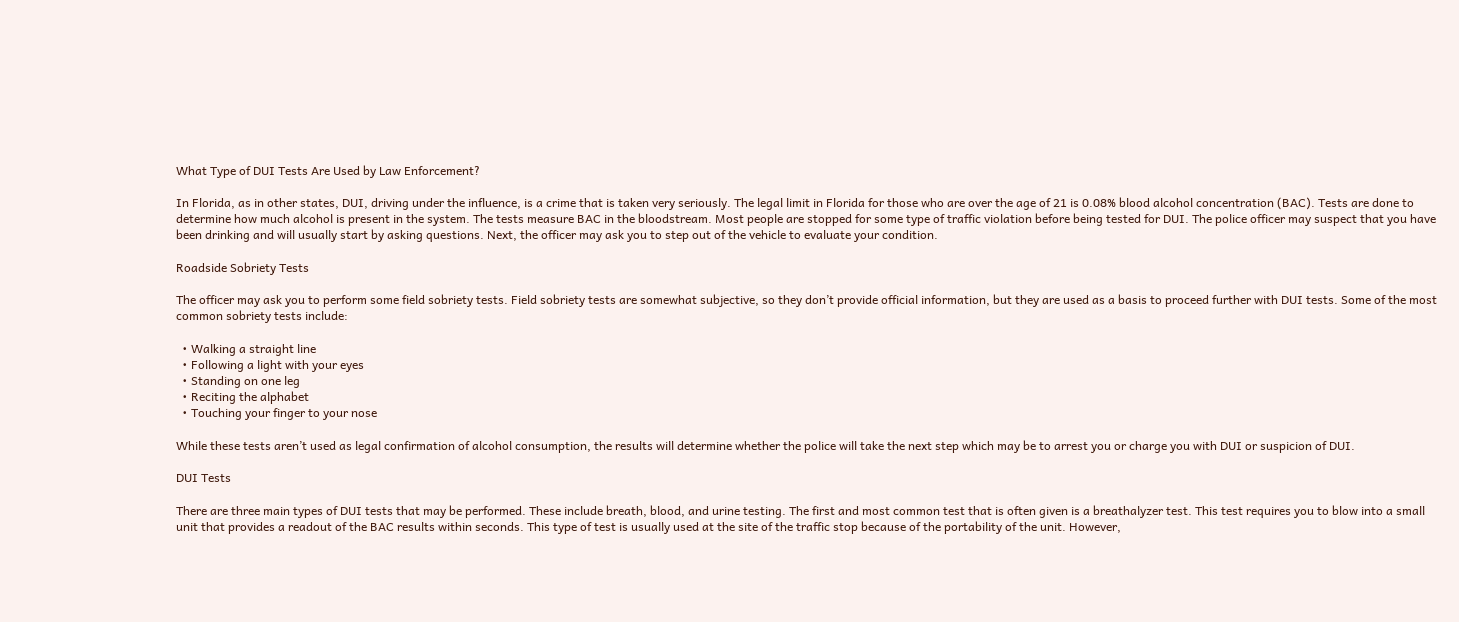What Type of DUI Tests Are Used by Law Enforcement?

In Florida, as in other states, DUI, driving under the influence, is a crime that is taken very seriously. The legal limit in Florida for those who are over the age of 21 is 0.08% blood alcohol concentration (BAC). Tests are done to determine how much alcohol is present in the system. The tests measure BAC in the bloodstream. Most people are stopped for some type of traffic violation before being tested for DUI. The police officer may suspect that you have been drinking and will usually start by asking questions. Next, the officer may ask you to step out of the vehicle to evaluate your condition.

Roadside Sobriety Tests

The officer may ask you to perform some field sobriety tests. Field sobriety tests are somewhat subjective, so they don’t provide official information, but they are used as a basis to proceed further with DUI tests. Some of the most common sobriety tests include:

  • Walking a straight line
  • Following a light with your eyes
  • Standing on one leg
  • Reciting the alphabet
  • Touching your finger to your nose

While these tests aren’t used as legal confirmation of alcohol consumption, the results will determine whether the police will take the next step which may be to arrest you or charge you with DUI or suspicion of DUI.

DUI Tests

There are three main types of DUI tests that may be performed. These include breath, blood, and urine testing. The first and most common test that is often given is a breathalyzer test. This test requires you to blow into a small unit that provides a readout of the BAC results within seconds. This type of test is usually used at the site of the traffic stop because of the portability of the unit. However,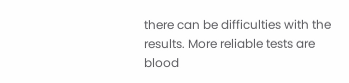there can be difficulties with the results. More reliable tests are blood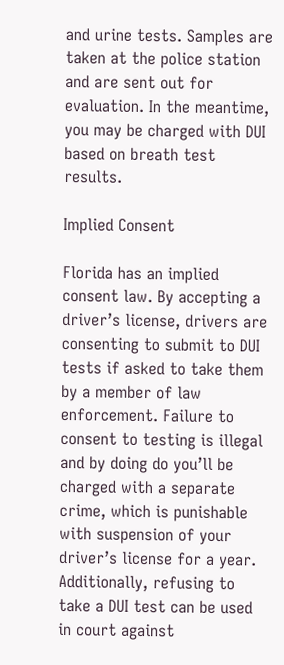and urine tests. Samples are taken at the police station and are sent out for evaluation. In the meantime, you may be charged with DUI based on breath test results.

Implied Consent

Florida has an implied consent law. By accepting a driver’s license, drivers are consenting to submit to DUI tests if asked to take them by a member of law enforcement. Failure to consent to testing is illegal and by doing do you’ll be charged with a separate crime, which is punishable with suspension of your driver’s license for a year. Additionally, refusing to take a DUI test can be used in court against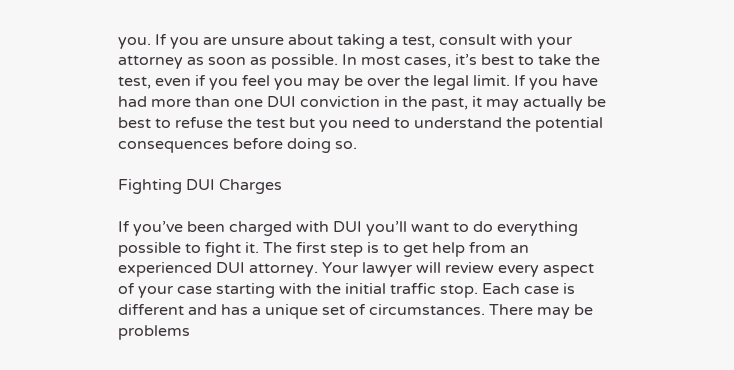you. If you are unsure about taking a test, consult with your attorney as soon as possible. In most cases, it’s best to take the test, even if you feel you may be over the legal limit. If you have had more than one DUI conviction in the past, it may actually be best to refuse the test but you need to understand the potential consequences before doing so.

Fighting DUI Charges

If you’ve been charged with DUI you’ll want to do everything possible to fight it. The first step is to get help from an experienced DUI attorney. Your lawyer will review every aspect of your case starting with the initial traffic stop. Each case is different and has a unique set of circumstances. There may be problems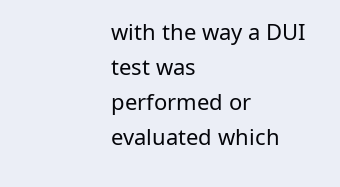with the way a DUI test was performed or evaluated which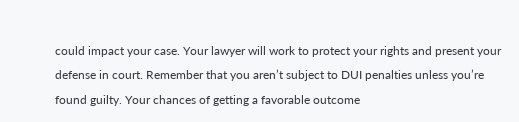could impact your case. Your lawyer will work to protect your rights and present your defense in court. Remember that you aren’t subject to DUI penalties unless you’re found guilty. Your chances of getting a favorable outcome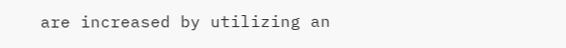are increased by utilizing an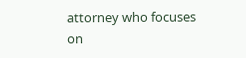attorney who focuses on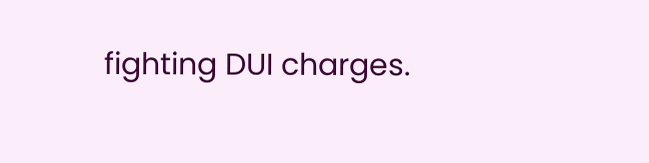fighting DUI charges.